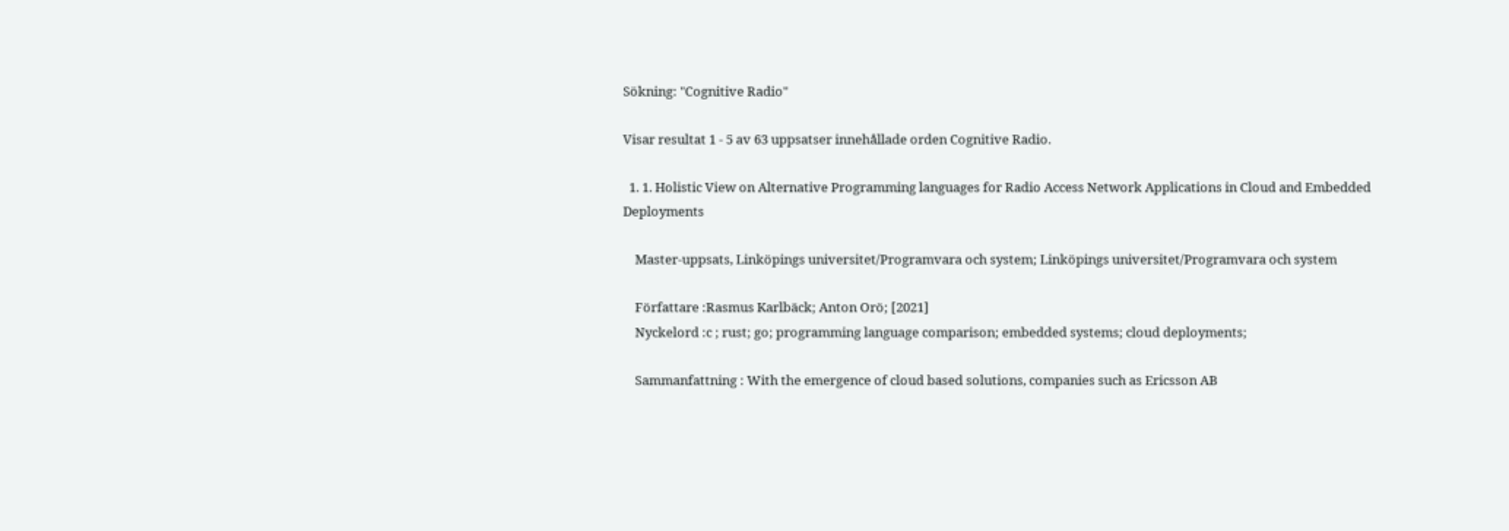Sökning: "Cognitive Radio"

Visar resultat 1 - 5 av 63 uppsatser innehållade orden Cognitive Radio.

  1. 1. Holistic View on Alternative Programming languages for Radio Access Network Applications in Cloud and Embedded Deployments

    Master-uppsats, Linköpings universitet/Programvara och system; Linköpings universitet/Programvara och system

    Författare :Rasmus Karlbäck; Anton Orö; [2021]
    Nyckelord :c ; rust; go; programming language comparison; embedded systems; cloud deployments;

    Sammanfattning : With the emergence of cloud based solutions, companies such as Ericsson AB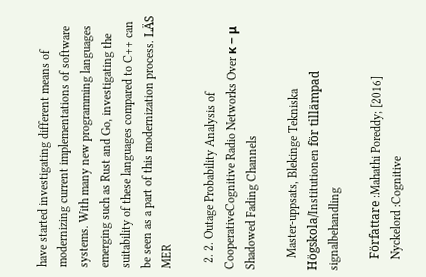have started investigating different means of modernizing current implementations of software systems. With many new programming languages emerging such as Rust and Go, investigating the suitability of these languages compared to C++ can be seen as a part of this modernization process. LÄS MER

  2. 2. Outage Probability Analysis of CooperativeCognitive Radio Networks Over κ − μ Shadowed Fading Channels

    Master-uppsats, Blekinge Tekniska Högskola/Institutionen för tillämpad signalbehandling

    Författare :Mahathi Poreddy; [2016]
    Nyckelord :Cognitive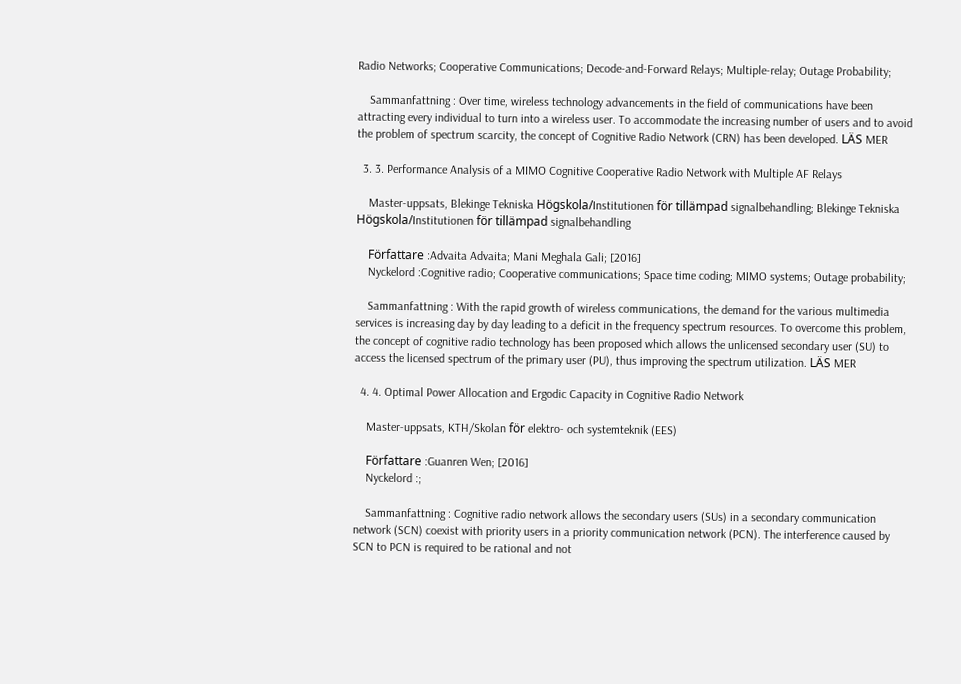Radio Networks; Cooperative Communications; Decode-and-Forward Relays; Multiple-relay; Outage Probability;

    Sammanfattning : Over time, wireless technology advancements in the field of communications have been attracting every individual to turn into a wireless user. To accommodate the increasing number of users and to avoid the problem of spectrum scarcity, the concept of Cognitive Radio Network (CRN) has been developed. LÄS MER

  3. 3. Performance Analysis of a MIMO Cognitive Cooperative Radio Network with Multiple AF Relays

    Master-uppsats, Blekinge Tekniska Högskola/Institutionen för tillämpad signalbehandling; Blekinge Tekniska Högskola/Institutionen för tillämpad signalbehandling

    Författare :Advaita Advaita; Mani Meghala Gali; [2016]
    Nyckelord :Cognitive radio; Cooperative communications; Space time coding; MIMO systems; Outage probability;

    Sammanfattning : With the rapid growth of wireless communications, the demand for the various multimedia services is increasing day by day leading to a deficit in the frequency spectrum resources. To overcome this problem, the concept of cognitive radio technology has been proposed which allows the unlicensed secondary user (SU) to access the licensed spectrum of the primary user (PU), thus improving the spectrum utilization. LÄS MER

  4. 4. Optimal Power Allocation and Ergodic Capacity in Cognitive Radio Network

    Master-uppsats, KTH/Skolan för elektro- och systemteknik (EES)

    Författare :Guanren Wen; [2016]
    Nyckelord :;

    Sammanfattning : Cognitive radio network allows the secondary users (SUs) in a secondary communication network (SCN) coexist with priority users in a priority communication network (PCN). The interference caused by SCN to PCN is required to be rational and not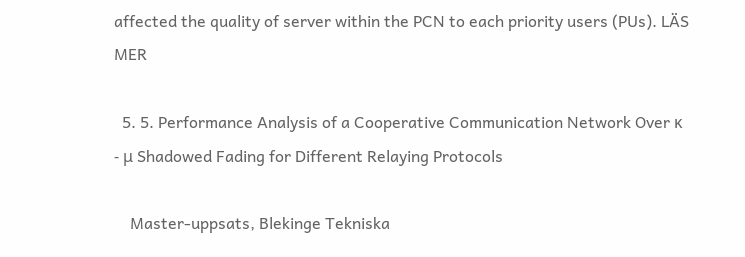affected the quality of server within the PCN to each priority users (PUs). LÄS MER

  5. 5. Performance Analysis of a Cooperative Communication Network Over κ - μ Shadowed Fading for Different Relaying Protocols

    Master-uppsats, Blekinge Tekniska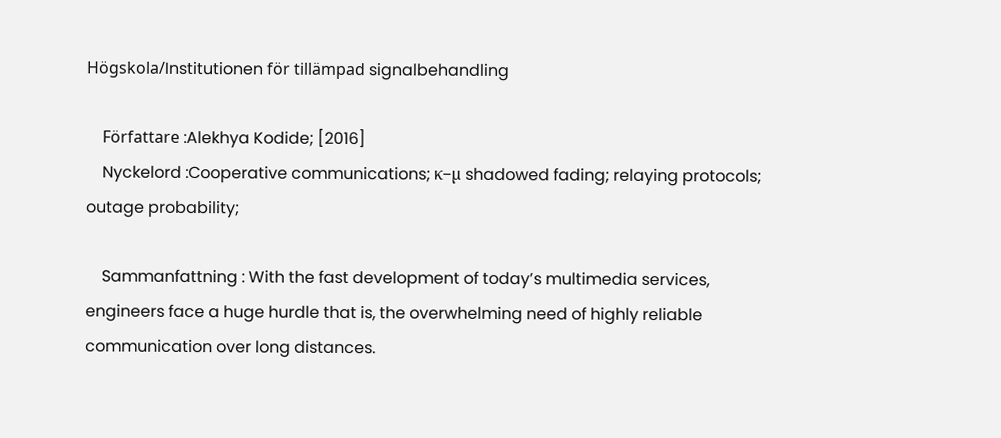Högskola/Institutionen för tillämpad signalbehandling

    Författare :Alekhya Kodide; [2016]
    Nyckelord :Cooperative communications; κ−µ shadowed fading; relaying protocols; outage probability;

    Sammanfattning : With the fast development of today’s multimedia services, engineers face a huge hurdle that is, the overwhelming need of highly reliable communication over long distances.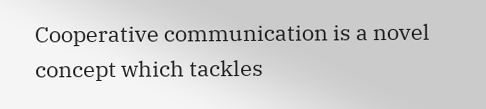Cooperative communication is a novel concept which tackles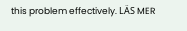this problem effectively. LÄS MER